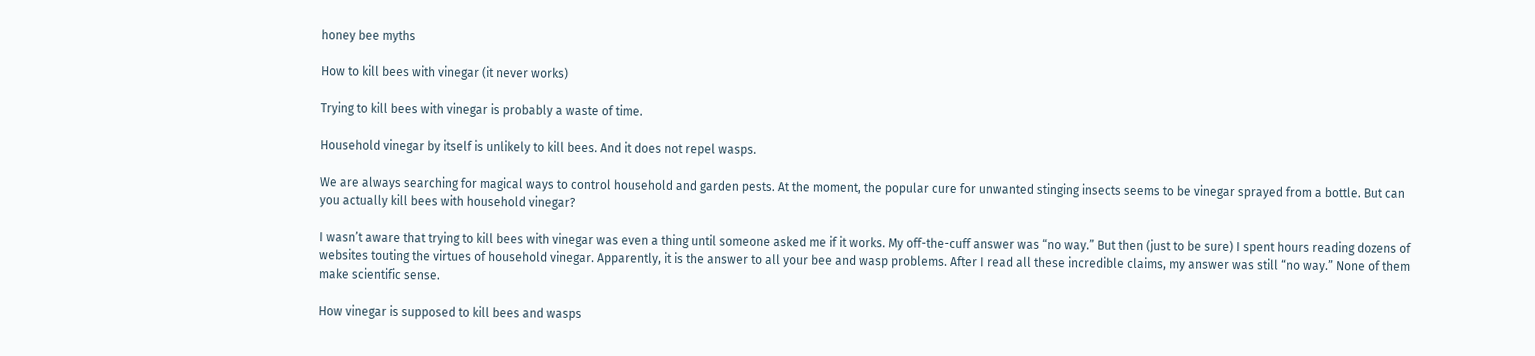honey bee myths

How to kill bees with vinegar (it never works)

Trying to kill bees with vinegar is probably a waste of time.

Household vinegar by itself is unlikely to kill bees. And it does not repel wasps.

We are always searching for magical ways to control household and garden pests. At the moment, the popular cure for unwanted stinging insects seems to be vinegar sprayed from a bottle. But can you actually kill bees with household vinegar?

I wasn’t aware that trying to kill bees with vinegar was even a thing until someone asked me if it works. My off-the-cuff answer was “no way.” But then (just to be sure) I spent hours reading dozens of websites touting the virtues of household vinegar. Apparently, it is the answer to all your bee and wasp problems. After I read all these incredible claims, my answer was still “no way.” None of them make scientific sense.

How vinegar is supposed to kill bees and wasps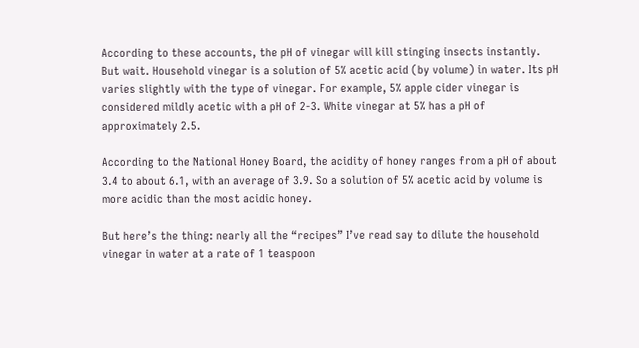According to these accounts, the pH of vinegar will kill stinging insects instantly. But wait. Household vinegar is a solution of 5% acetic acid (by volume) in water. Its pH varies slightly with the type of vinegar. For example, 5% apple cider vinegar is considered mildly acetic with a pH of 2-3. White vinegar at 5% has a pH of approximately 2.5.

According to the National Honey Board, the acidity of honey ranges from a pH of about 3.4 to about 6.1, with an average of 3.9. So a solution of 5% acetic acid by volume is more acidic than the most acidic honey.

But here’s the thing: nearly all the “recipes” I’ve read say to dilute the household vinegar in water at a rate of 1 teaspoon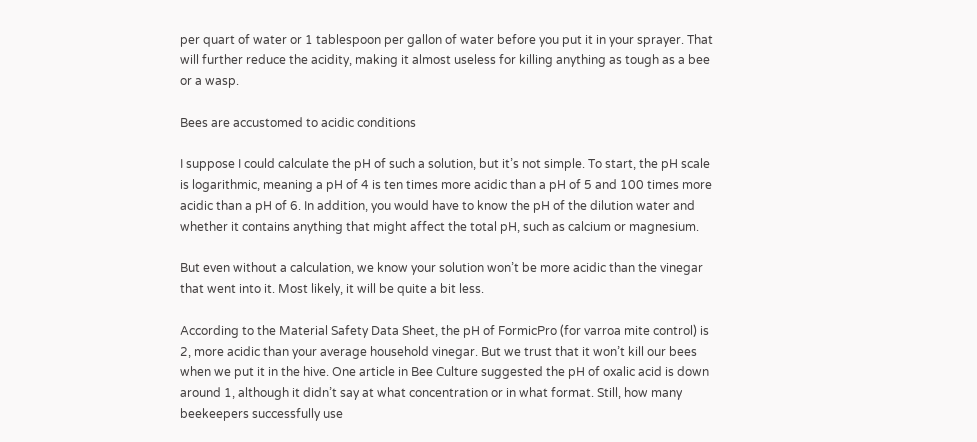per quart of water or 1 tablespoon per gallon of water before you put it in your sprayer. That will further reduce the acidity, making it almost useless for killing anything as tough as a bee or a wasp.

Bees are accustomed to acidic conditions

I suppose I could calculate the pH of such a solution, but it’s not simple. To start, the pH scale is logarithmic, meaning a pH of 4 is ten times more acidic than a pH of 5 and 100 times more acidic than a pH of 6. In addition, you would have to know the pH of the dilution water and whether it contains anything that might affect the total pH, such as calcium or magnesium.

But even without a calculation, we know your solution won’t be more acidic than the vinegar that went into it. Most likely, it will be quite a bit less.

According to the Material Safety Data Sheet, the pH of FormicPro (for varroa mite control) is 2, more acidic than your average household vinegar. But we trust that it won’t kill our bees when we put it in the hive. One article in Bee Culture suggested the pH of oxalic acid is down around 1, although it didn’t say at what concentration or in what format. Still, how many beekeepers successfully use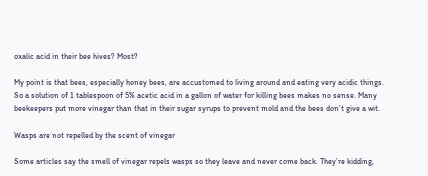oxalic acid in their bee hives? Most?

My point is that bees, especially honey bees, are accustomed to living around and eating very acidic things. So a solution of 1 tablespoon of 5% acetic acid in a gallon of water for killing bees makes no sense. Many beekeepers put more vinegar than that in their sugar syrups to prevent mold and the bees don’t give a wit.

Wasps are not repelled by the scent of vinegar

Some articles say the smell of vinegar repels wasps so they leave and never come back. They’re kidding,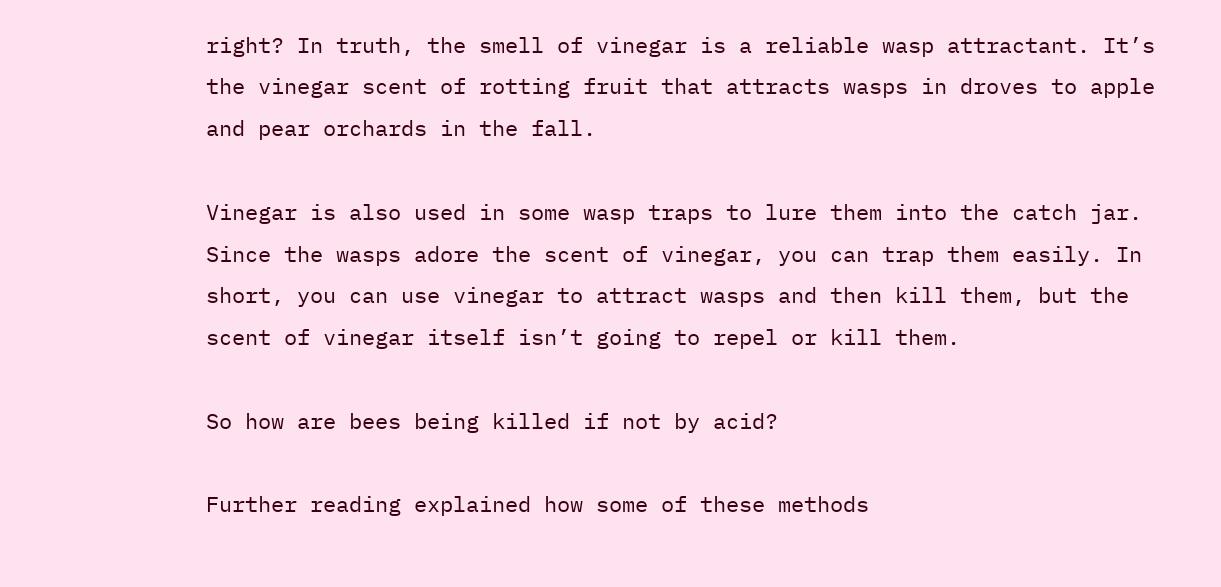right? In truth, the smell of vinegar is a reliable wasp attractant. It’s the vinegar scent of rotting fruit that attracts wasps in droves to apple and pear orchards in the fall.

Vinegar is also used in some wasp traps to lure them into the catch jar. Since the wasps adore the scent of vinegar, you can trap them easily. In short, you can use vinegar to attract wasps and then kill them, but the scent of vinegar itself isn’t going to repel or kill them.

So how are bees being killed if not by acid?

Further reading explained how some of these methods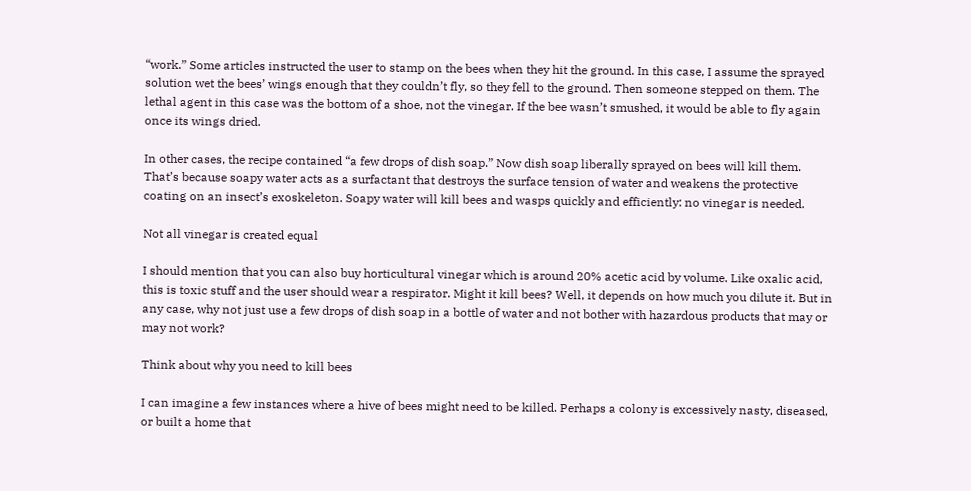“work.” Some articles instructed the user to stamp on the bees when they hit the ground. In this case, I assume the sprayed solution wet the bees’ wings enough that they couldn’t fly, so they fell to the ground. Then someone stepped on them. The lethal agent in this case was the bottom of a shoe, not the vinegar. If the bee wasn’t smushed, it would be able to fly again once its wings dried.

In other cases, the recipe contained “a few drops of dish soap.” Now dish soap liberally sprayed on bees will kill them. That’s because soapy water acts as a surfactant that destroys the surface tension of water and weakens the protective coating on an insect’s exoskeleton. Soapy water will kill bees and wasps quickly and efficiently: no vinegar is needed.

Not all vinegar is created equal

I should mention that you can also buy horticultural vinegar which is around 20% acetic acid by volume. Like oxalic acid, this is toxic stuff and the user should wear a respirator. Might it kill bees? Well, it depends on how much you dilute it. But in any case, why not just use a few drops of dish soap in a bottle of water and not bother with hazardous products that may or may not work?

Think about why you need to kill bees

I can imagine a few instances where a hive of bees might need to be killed. Perhaps a colony is excessively nasty, diseased, or built a home that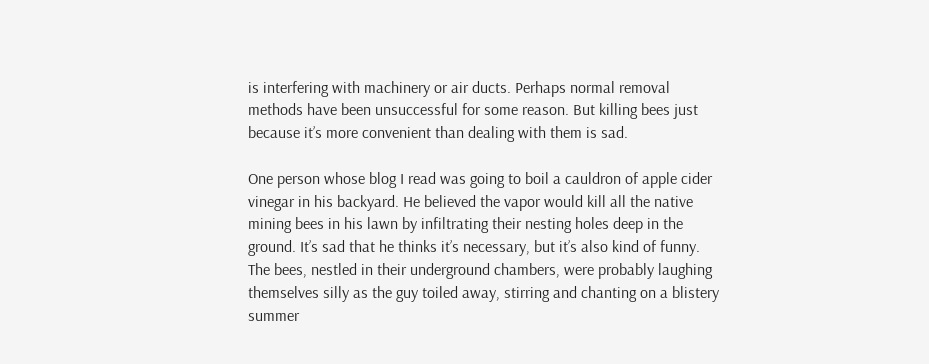is interfering with machinery or air ducts. Perhaps normal removal methods have been unsuccessful for some reason. But killing bees just because it’s more convenient than dealing with them is sad.

One person whose blog I read was going to boil a cauldron of apple cider vinegar in his backyard. He believed the vapor would kill all the native mining bees in his lawn by infiltrating their nesting holes deep in the ground. It’s sad that he thinks it’s necessary, but it’s also kind of funny. The bees, nestled in their underground chambers, were probably laughing themselves silly as the guy toiled away, stirring and chanting on a blistery summer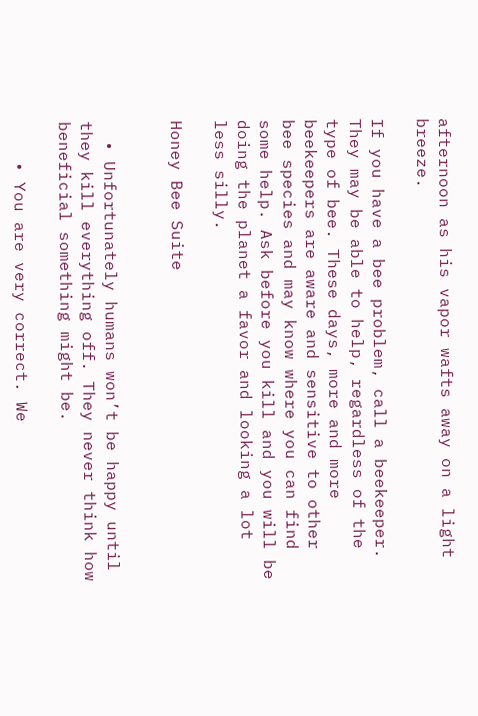afternoon as his vapor wafts away on a light breeze.

If you have a bee problem, call a beekeeper. They may be able to help, regardless of the type of bee. These days, more and more beekeepers are aware and sensitive to other bee species and may know where you can find some help. Ask before you kill and you will be doing the planet a favor and looking a lot less silly.

Honey Bee Suite


  • Unfortunately humans won’t be happy until they kill everything off. They never think how beneficial something might be.

    • You are very correct. We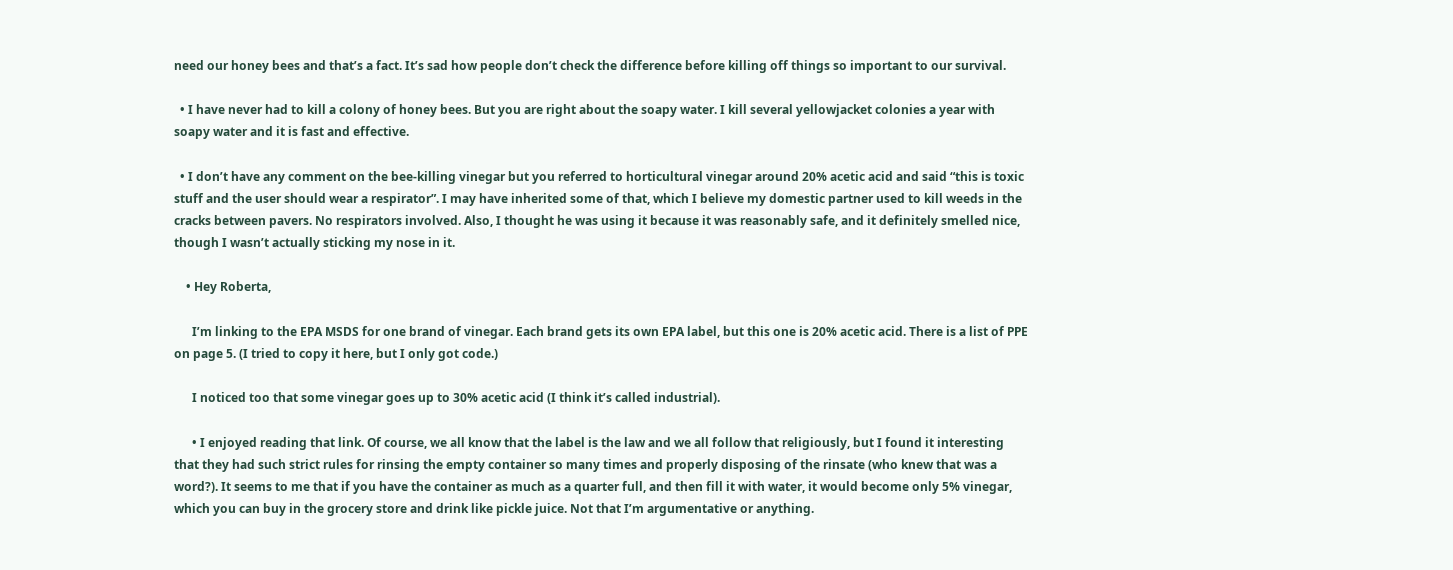need our honey bees and that’s a fact. It’s sad how people don’t check the difference before killing off things so important to our survival.

  • I have never had to kill a colony of honey bees. But you are right about the soapy water. I kill several yellowjacket colonies a year with soapy water and it is fast and effective.

  • I don’t have any comment on the bee-killing vinegar but you referred to horticultural vinegar around 20% acetic acid and said “this is toxic stuff and the user should wear a respirator”. I may have inherited some of that, which I believe my domestic partner used to kill weeds in the cracks between pavers. No respirators involved. Also, I thought he was using it because it was reasonably safe, and it definitely smelled nice, though I wasn’t actually sticking my nose in it.

    • Hey Roberta,

      I’m linking to the EPA MSDS for one brand of vinegar. Each brand gets its own EPA label, but this one is 20% acetic acid. There is a list of PPE on page 5. (I tried to copy it here, but I only got code.)

      I noticed too that some vinegar goes up to 30% acetic acid (I think it’s called industrial).

      • I enjoyed reading that link. Of course, we all know that the label is the law and we all follow that religiously, but I found it interesting that they had such strict rules for rinsing the empty container so many times and properly disposing of the rinsate (who knew that was a word?). It seems to me that if you have the container as much as a quarter full, and then fill it with water, it would become only 5% vinegar, which you can buy in the grocery store and drink like pickle juice. Not that I’m argumentative or anything.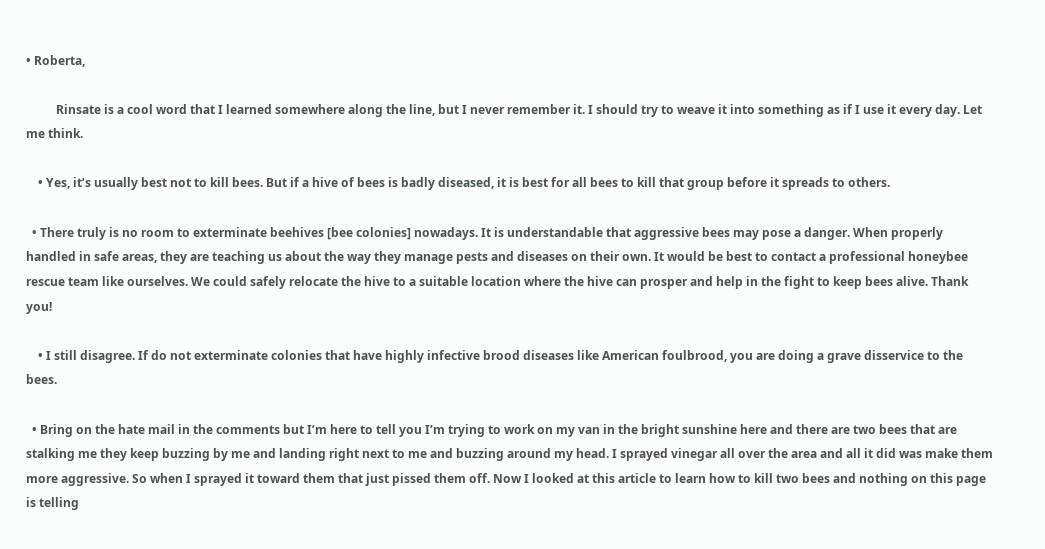• Roberta,

          Rinsate is a cool word that I learned somewhere along the line, but I never remember it. I should try to weave it into something as if I use it every day. Let me think.

    • Yes, it’s usually best not to kill bees. But if a hive of bees is badly diseased, it is best for all bees to kill that group before it spreads to others.

  • There truly is no room to exterminate beehives [bee colonies] nowadays. It is understandable that aggressive bees may pose a danger. When properly handled in safe areas, they are teaching us about the way they manage pests and diseases on their own. It would be best to contact a professional honeybee rescue team like ourselves. We could safely relocate the hive to a suitable location where the hive can prosper and help in the fight to keep bees alive. Thank you!

    • I still disagree. If do not exterminate colonies that have highly infective brood diseases like American foulbrood, you are doing a grave disservice to the bees.

  • Bring on the hate mail in the comments but I’m here to tell you I’m trying to work on my van in the bright sunshine here and there are two bees that are stalking me they keep buzzing by me and landing right next to me and buzzing around my head. I sprayed vinegar all over the area and all it did was make them more aggressive. So when I sprayed it toward them that just pissed them off. Now I looked at this article to learn how to kill two bees and nothing on this page is telling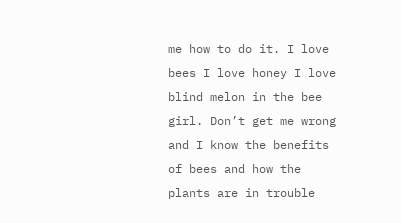me how to do it. I love bees I love honey I love blind melon in the bee girl. Don’t get me wrong and I know the benefits of bees and how the plants are in trouble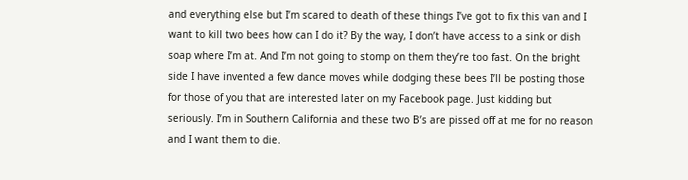and everything else but I’m scared to death of these things I’ve got to fix this van and I want to kill two bees how can I do it? By the way, I don’t have access to a sink or dish soap where I’m at. And I’m not going to stomp on them they’re too fast. On the bright side I have invented a few dance moves while dodging these bees I’ll be posting those for those of you that are interested later on my Facebook page. Just kidding but seriously. I’m in Southern California and these two B’s are pissed off at me for no reason and I want them to die.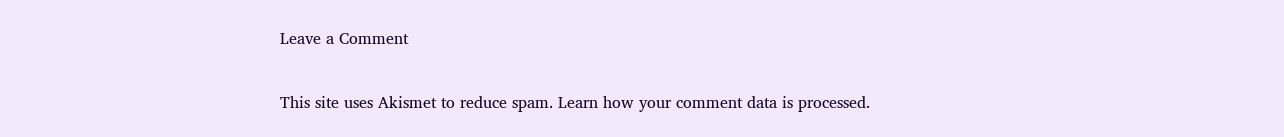Leave a Comment

This site uses Akismet to reduce spam. Learn how your comment data is processed.